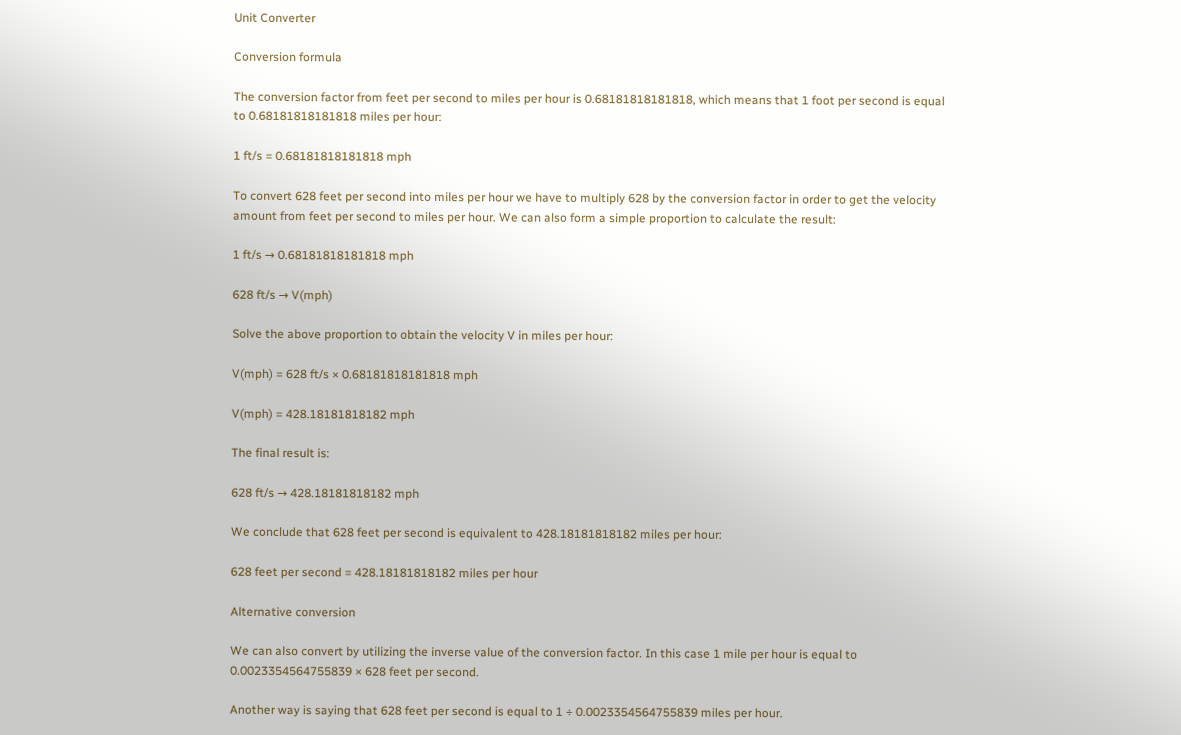Unit Converter

Conversion formula

The conversion factor from feet per second to miles per hour is 0.68181818181818, which means that 1 foot per second is equal to 0.68181818181818 miles per hour:

1 ft/s = 0.68181818181818 mph

To convert 628 feet per second into miles per hour we have to multiply 628 by the conversion factor in order to get the velocity amount from feet per second to miles per hour. We can also form a simple proportion to calculate the result:

1 ft/s → 0.68181818181818 mph

628 ft/s → V(mph)

Solve the above proportion to obtain the velocity V in miles per hour:

V(mph) = 628 ft/s × 0.68181818181818 mph

V(mph) = 428.18181818182 mph

The final result is:

628 ft/s → 428.18181818182 mph

We conclude that 628 feet per second is equivalent to 428.18181818182 miles per hour:

628 feet per second = 428.18181818182 miles per hour

Alternative conversion

We can also convert by utilizing the inverse value of the conversion factor. In this case 1 mile per hour is equal to 0.0023354564755839 × 628 feet per second.

Another way is saying that 628 feet per second is equal to 1 ÷ 0.0023354564755839 miles per hour.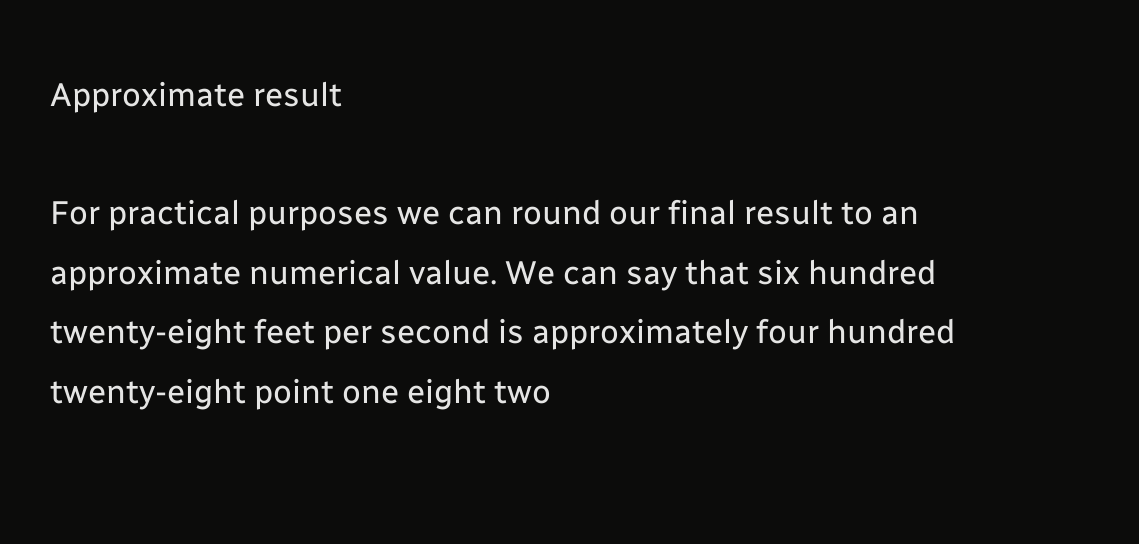Approximate result

For practical purposes we can round our final result to an approximate numerical value. We can say that six hundred twenty-eight feet per second is approximately four hundred twenty-eight point one eight two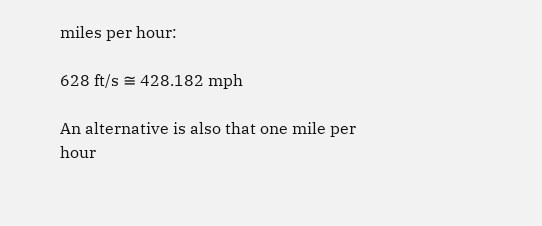miles per hour:

628 ft/s ≅ 428.182 mph

An alternative is also that one mile per hour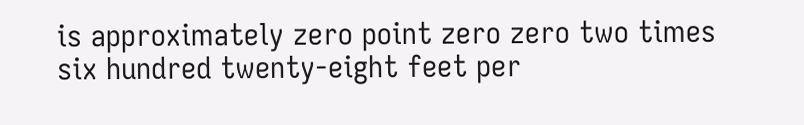is approximately zero point zero zero two times six hundred twenty-eight feet per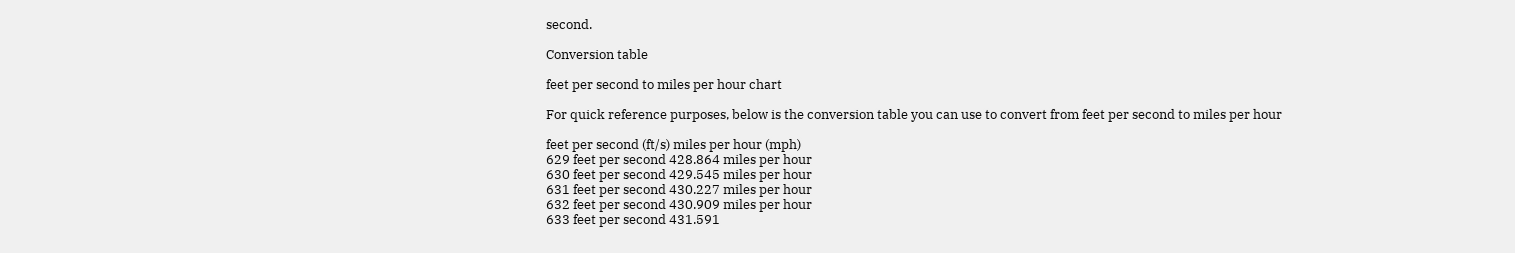second.

Conversion table

feet per second to miles per hour chart

For quick reference purposes, below is the conversion table you can use to convert from feet per second to miles per hour

feet per second (ft/s) miles per hour (mph)
629 feet per second 428.864 miles per hour
630 feet per second 429.545 miles per hour
631 feet per second 430.227 miles per hour
632 feet per second 430.909 miles per hour
633 feet per second 431.591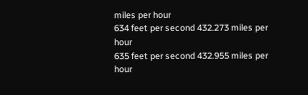miles per hour
634 feet per second 432.273 miles per hour
635 feet per second 432.955 miles per hour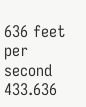636 feet per second 433.636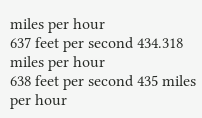miles per hour
637 feet per second 434.318 miles per hour
638 feet per second 435 miles per hour